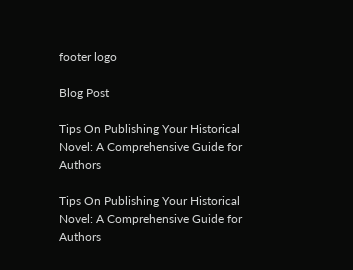footer logo

Blog Post

Tips On Publishing Your Historical Novel: A Comprehensive Guide for Authors

Tips On Publishing Your Historical Novel: A Comprehensive Guide for Authors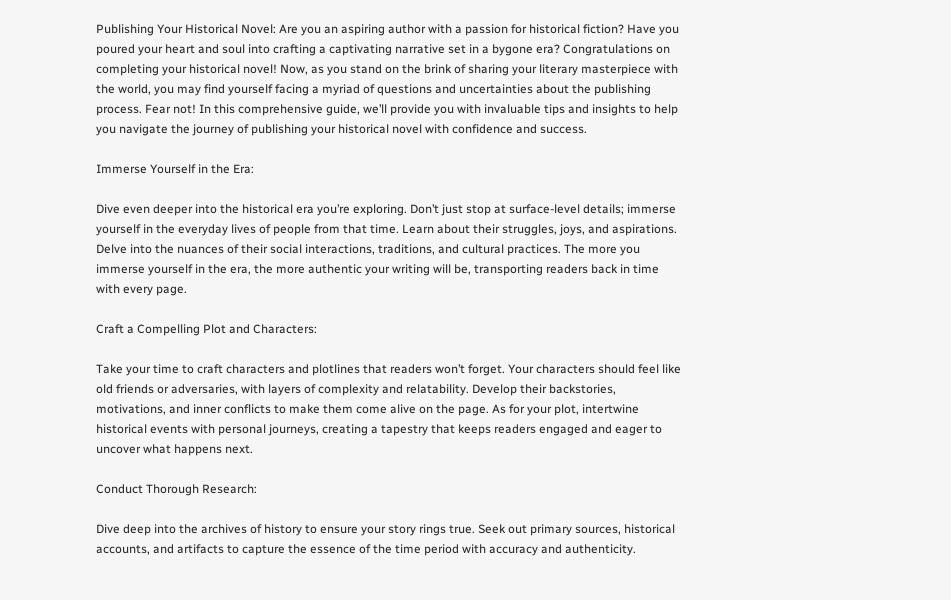Publishing Your Historical Novel: Are you an aspiring author with a passion for historical fiction? Have you poured your heart and soul into crafting a captivating narrative set in a bygone era? Congratulations on completing your historical novel! Now, as you stand on the brink of sharing your literary masterpiece with the world, you may find yourself facing a myriad of questions and uncertainties about the publishing process. Fear not! In this comprehensive guide, we’ll provide you with invaluable tips and insights to help you navigate the journey of publishing your historical novel with confidence and success.

Immerse Yourself in the Era:

Dive even deeper into the historical era you’re exploring. Don’t just stop at surface-level details; immerse yourself in the everyday lives of people from that time. Learn about their struggles, joys, and aspirations. Delve into the nuances of their social interactions, traditions, and cultural practices. The more you immerse yourself in the era, the more authentic your writing will be, transporting readers back in time with every page.

Craft a Compelling Plot and Characters:

Take your time to craft characters and plotlines that readers won’t forget. Your characters should feel like old friends or adversaries, with layers of complexity and relatability. Develop their backstories, motivations, and inner conflicts to make them come alive on the page. As for your plot, intertwine historical events with personal journeys, creating a tapestry that keeps readers engaged and eager to uncover what happens next.

Conduct Thorough Research:

Dive deep into the archives of history to ensure your story rings true. Seek out primary sources, historical accounts, and artifacts to capture the essence of the time period with accuracy and authenticity.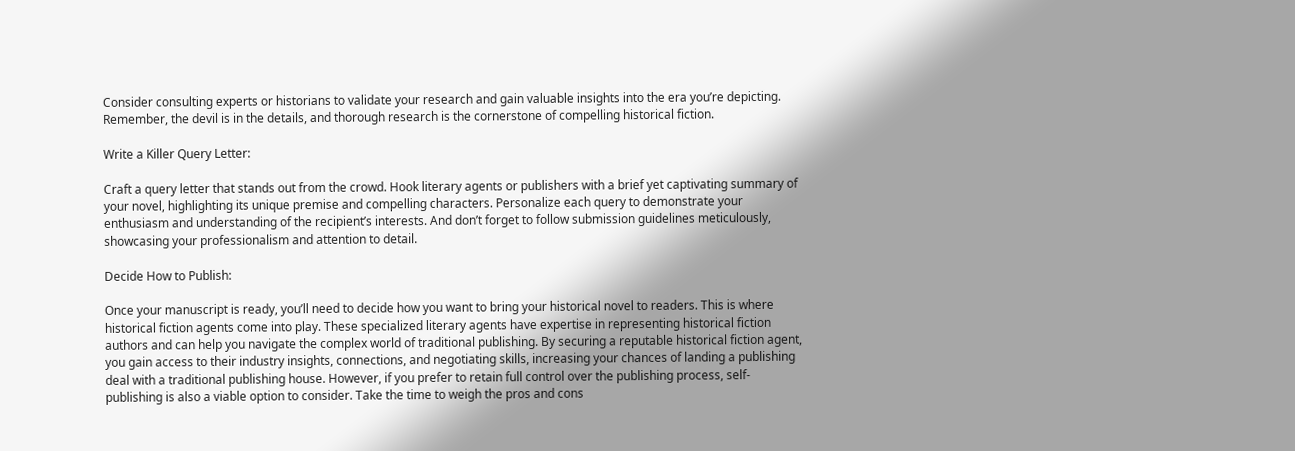Consider consulting experts or historians to validate your research and gain valuable insights into the era you’re depicting. Remember, the devil is in the details, and thorough research is the cornerstone of compelling historical fiction.

Write a Killer Query Letter:

Craft a query letter that stands out from the crowd. Hook literary agents or publishers with a brief yet captivating summary of your novel, highlighting its unique premise and compelling characters. Personalize each query to demonstrate your enthusiasm and understanding of the recipient’s interests. And don’t forget to follow submission guidelines meticulously, showcasing your professionalism and attention to detail.

Decide How to Publish:

Once your manuscript is ready, you’ll need to decide how you want to bring your historical novel to readers. This is where historical fiction agents come into play. These specialized literary agents have expertise in representing historical fiction authors and can help you navigate the complex world of traditional publishing. By securing a reputable historical fiction agent, you gain access to their industry insights, connections, and negotiating skills, increasing your chances of landing a publishing deal with a traditional publishing house. However, if you prefer to retain full control over the publishing process, self-publishing is also a viable option to consider. Take the time to weigh the pros and cons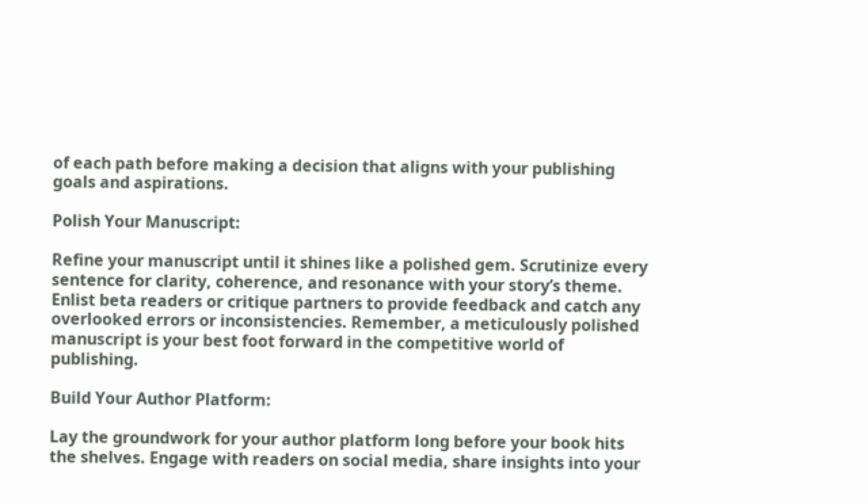of each path before making a decision that aligns with your publishing goals and aspirations.

Polish Your Manuscript:

Refine your manuscript until it shines like a polished gem. Scrutinize every sentence for clarity, coherence, and resonance with your story’s theme. Enlist beta readers or critique partners to provide feedback and catch any overlooked errors or inconsistencies. Remember, a meticulously polished manuscript is your best foot forward in the competitive world of publishing.

Build Your Author Platform:

Lay the groundwork for your author platform long before your book hits the shelves. Engage with readers on social media, share insights into your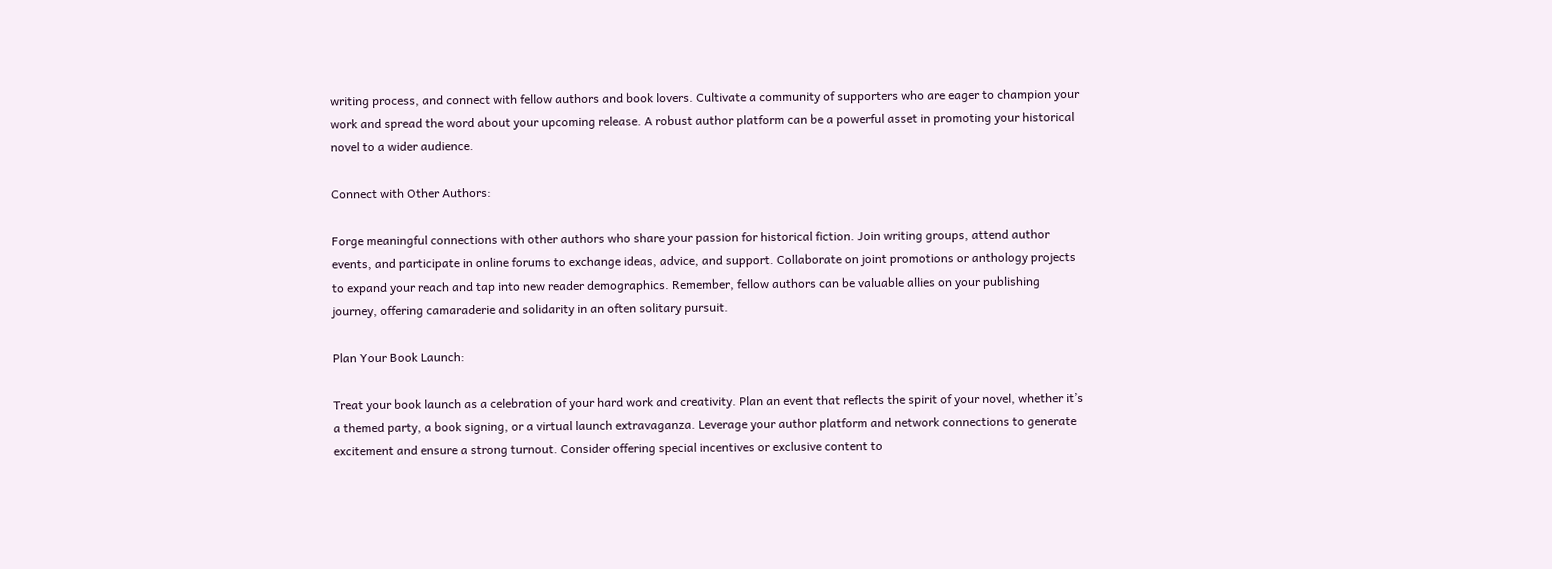writing process, and connect with fellow authors and book lovers. Cultivate a community of supporters who are eager to champion your work and spread the word about your upcoming release. A robust author platform can be a powerful asset in promoting your historical novel to a wider audience.

Connect with Other Authors:

Forge meaningful connections with other authors who share your passion for historical fiction. Join writing groups, attend author events, and participate in online forums to exchange ideas, advice, and support. Collaborate on joint promotions or anthology projects to expand your reach and tap into new reader demographics. Remember, fellow authors can be valuable allies on your publishing journey, offering camaraderie and solidarity in an often solitary pursuit.

Plan Your Book Launch:

Treat your book launch as a celebration of your hard work and creativity. Plan an event that reflects the spirit of your novel, whether it’s a themed party, a book signing, or a virtual launch extravaganza. Leverage your author platform and network connections to generate excitement and ensure a strong turnout. Consider offering special incentives or exclusive content to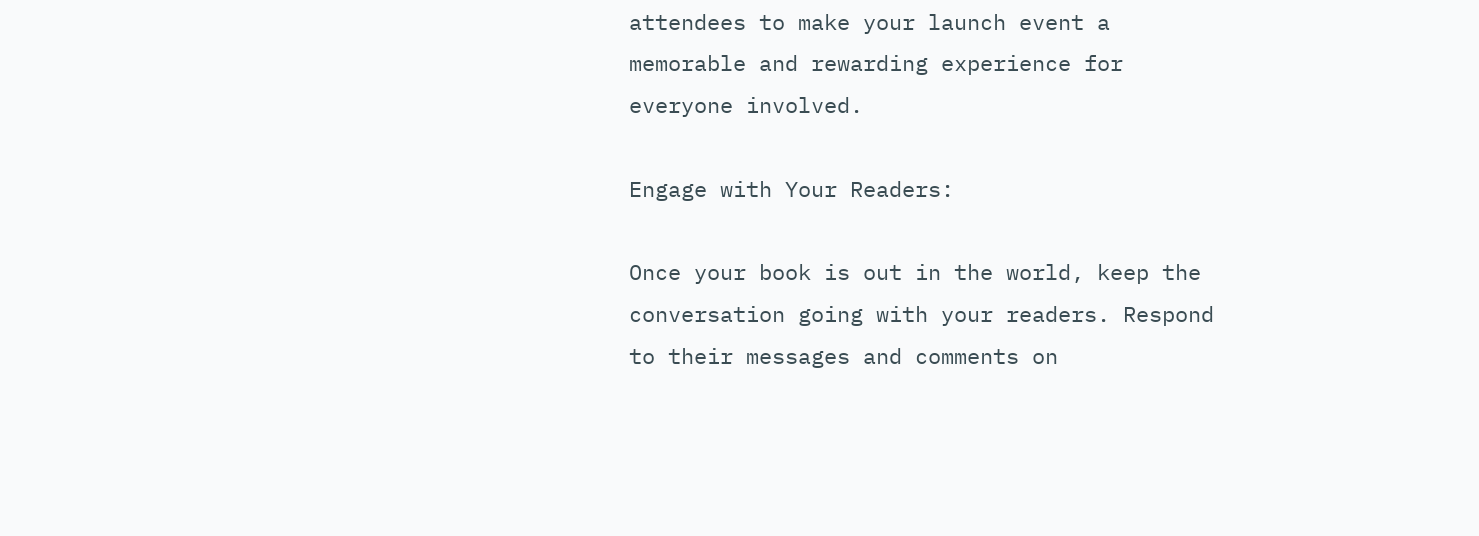attendees to make your launch event a memorable and rewarding experience for everyone involved.

Engage with Your Readers:

Once your book is out in the world, keep the conversation going with your readers. Respond to their messages and comments on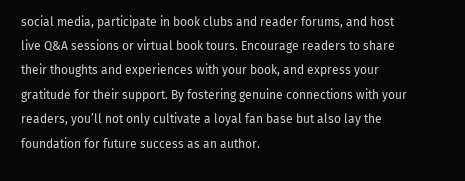social media, participate in book clubs and reader forums, and host live Q&A sessions or virtual book tours. Encourage readers to share their thoughts and experiences with your book, and express your gratitude for their support. By fostering genuine connections with your readers, you’ll not only cultivate a loyal fan base but also lay the foundation for future success as an author.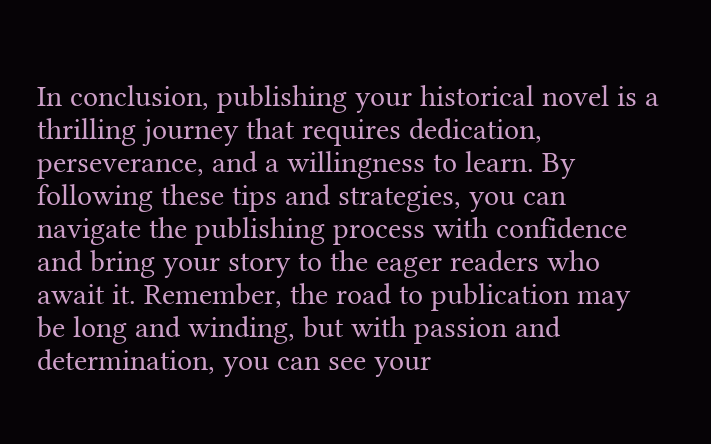In conclusion, publishing your historical novel is a thrilling journey that requires dedication, perseverance, and a willingness to learn. By following these tips and strategies, you can navigate the publishing process with confidence and bring your story to the eager readers who await it. Remember, the road to publication may be long and winding, but with passion and determination, you can see your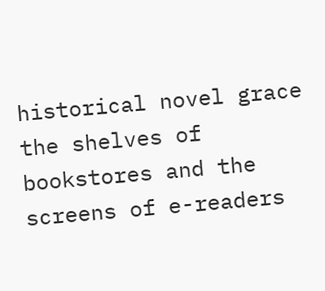historical novel grace the shelves of bookstores and the screens of e-readers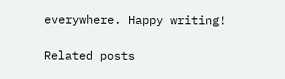everywhere. Happy writing!

Related posts